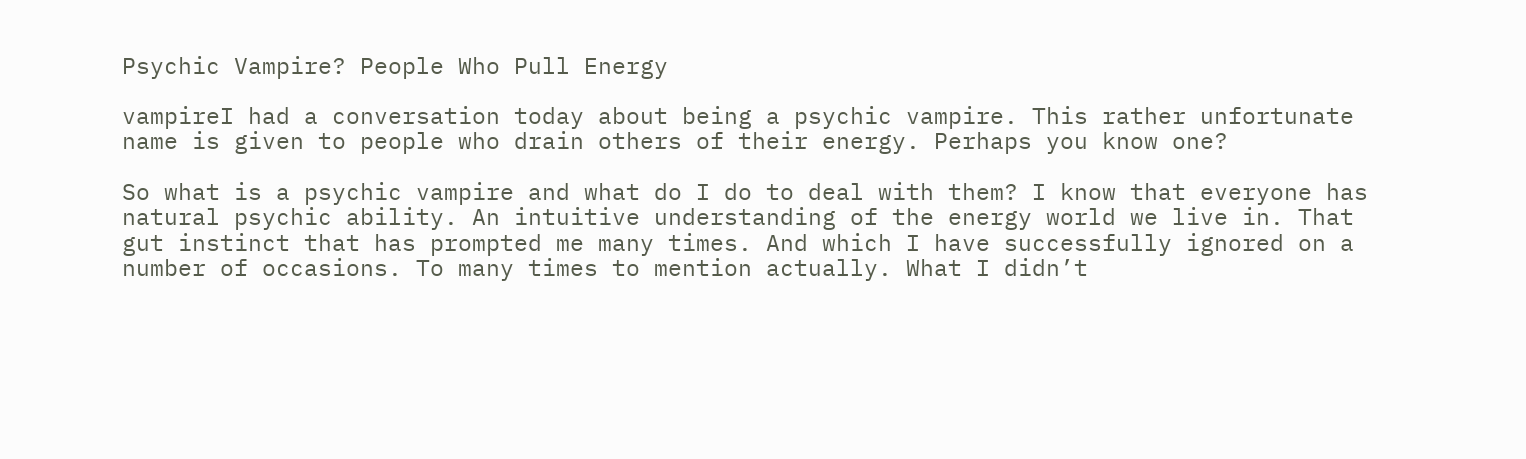Psychic Vampire? People Who Pull Energy

vampireI had a conversation today about being a psychic vampire. This rather unfortunate name is given to people who drain others of their energy. Perhaps you know one?

So what is a psychic vampire and what do I do to deal with them? I know that everyone has natural psychic ability. An intuitive understanding of the energy world we live in. That gut instinct that has prompted me many times. And which I have successfully ignored on a number of occasions. To many times to mention actually. What I didn’t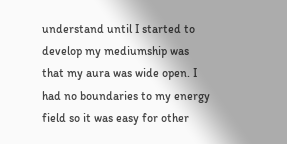understand until I started to develop my mediumship was that my aura was wide open. I had no boundaries to my energy field so it was easy for other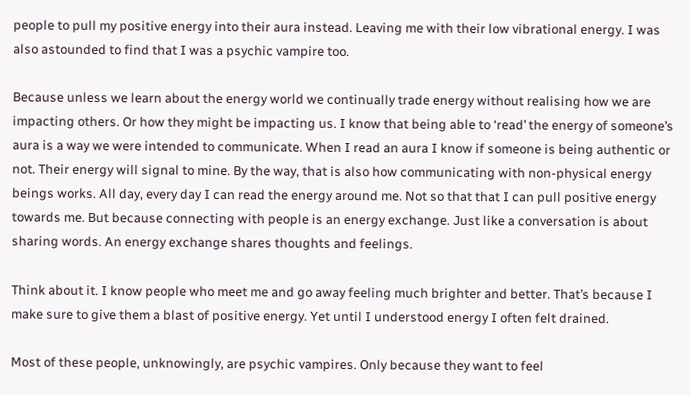people to pull my positive energy into their aura instead. Leaving me with their low vibrational energy. I was also astounded to find that I was a psychic vampire too.

Because unless we learn about the energy world we continually trade energy without realising how we are impacting others. Or how they might be impacting us. I know that being able to ‘read’ the energy of someone’s aura is a way we were intended to communicate. When I read an aura I know if someone is being authentic or not. Their energy will signal to mine. By the way, that is also how communicating with non-physical energy beings works. All day, every day I can read the energy around me. Not so that that I can pull positive energy towards me. But because connecting with people is an energy exchange. Just like a conversation is about sharing words. An energy exchange shares thoughts and feelings.

Think about it. I know people who meet me and go away feeling much brighter and better. That’s because I make sure to give them a blast of positive energy. Yet until I understood energy I often felt drained.

Most of these people, unknowingly, are psychic vampires. Only because they want to feel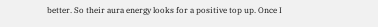better. So their aura energy looks for a positive top up. Once I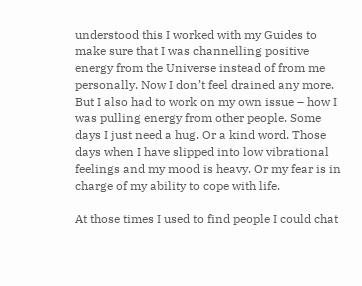understood this I worked with my Guides to make sure that I was channelling positive energy from the Universe instead of from me personally. Now I don’t feel drained any more. But I also had to work on my own issue – how I was pulling energy from other people. Some days I just need a hug. Or a kind word. Those days when I have slipped into low vibrational feelings and my mood is heavy. Or my fear is in charge of my ability to cope with life.

At those times I used to find people I could chat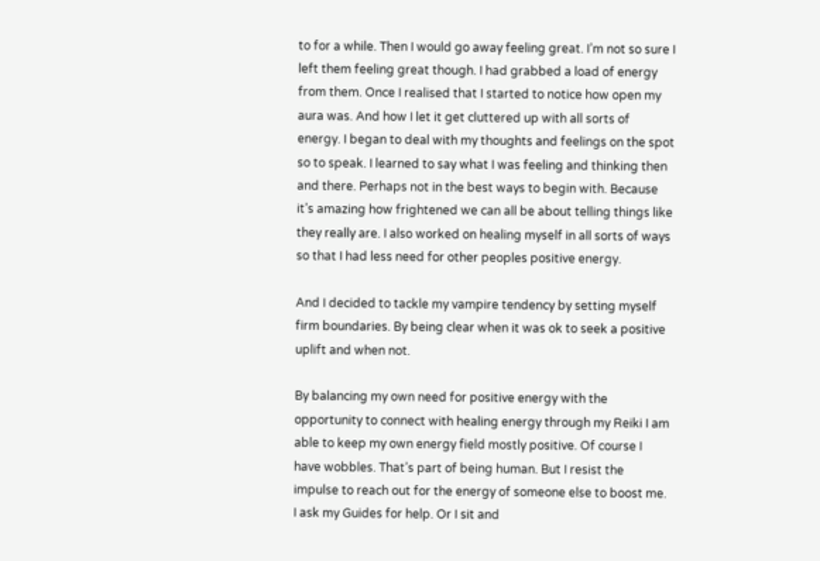to for a while. Then I would go away feeling great. I’m not so sure I left them feeling great though. I had grabbed a load of energy from them. Once I realised that I started to notice how open my aura was. And how I let it get cluttered up with all sorts of energy. I began to deal with my thoughts and feelings on the spot so to speak. I learned to say what I was feeling and thinking then and there. Perhaps not in the best ways to begin with. Because it’s amazing how frightened we can all be about telling things like they really are. I also worked on healing myself in all sorts of ways so that I had less need for other peoples positive energy.

And I decided to tackle my vampire tendency by setting myself firm boundaries. By being clear when it was ok to seek a positive uplift and when not.

By balancing my own need for positive energy with the opportunity to connect with healing energy through my Reiki I am able to keep my own energy field mostly positive. Of course I have wobbles. That’s part of being human. But I resist the impulse to reach out for the energy of someone else to boost me. I ask my Guides for help. Or I sit and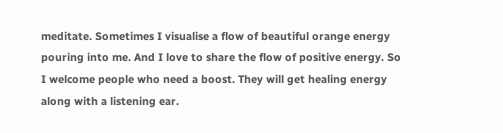meditate. Sometimes I visualise a flow of beautiful orange energy pouring into me. And I love to share the flow of positive energy. So I welcome people who need a boost. They will get healing energy along with a listening ear.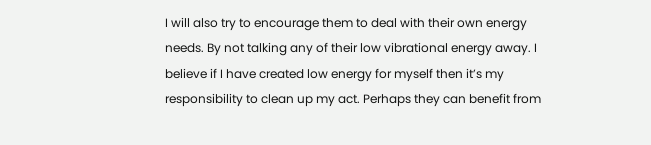I will also try to encourage them to deal with their own energy needs. By not talking any of their low vibrational energy away. I believe if I have created low energy for myself then it’s my responsibility to clean up my act. Perhaps they can benefit from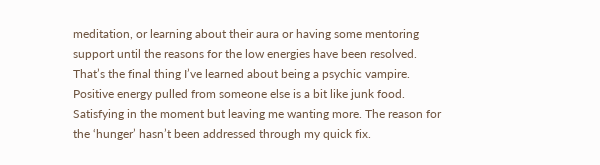meditation, or learning about their aura or having some mentoring support until the reasons for the low energies have been resolved. That’s the final thing I’ve learned about being a psychic vampire. Positive energy pulled from someone else is a bit like junk food. Satisfying in the moment but leaving me wanting more. The reason for the ‘hunger’ hasn’t been addressed through my quick fix.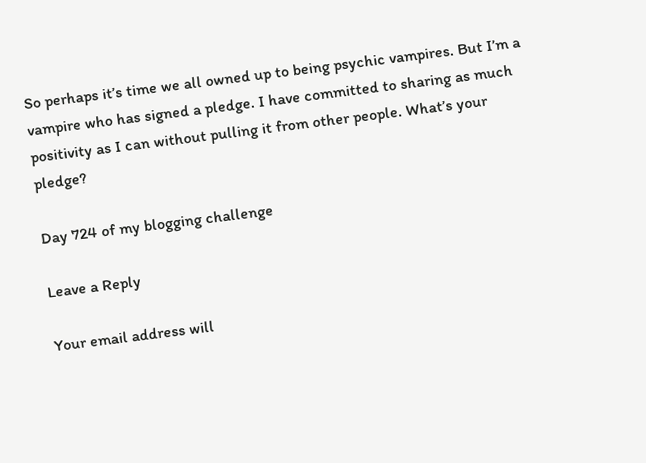So perhaps it’s time we all owned up to being psychic vampires. But I’m a vampire who has signed a pledge. I have committed to sharing as much positivity as I can without pulling it from other people. What’s your pledge?

Day 724 of my blogging challenge

Leave a Reply

Your email address will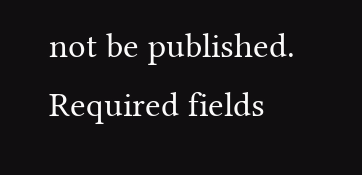not be published. Required fields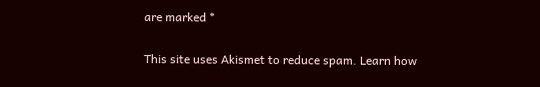are marked *

This site uses Akismet to reduce spam. Learn how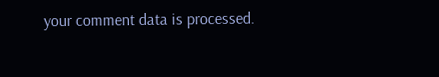your comment data is processed.